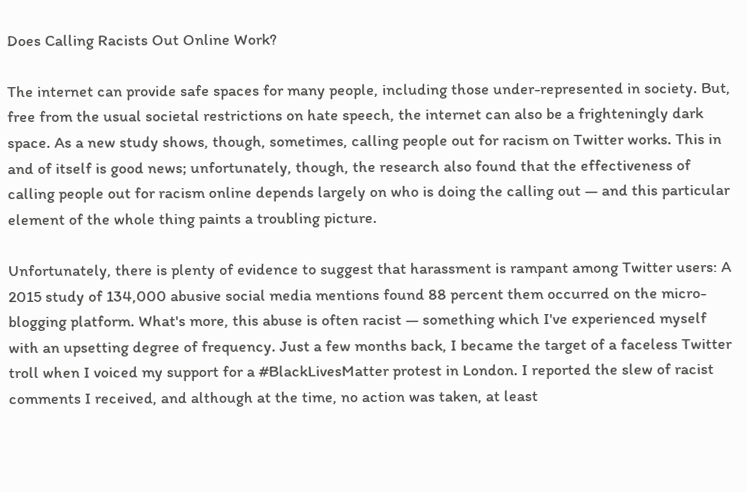Does Calling Racists Out Online Work?

The internet can provide safe spaces for many people, including those under-represented in society. But, free from the usual societal restrictions on hate speech, the internet can also be a frighteningly dark space. As a new study shows, though, sometimes, calling people out for racism on Twitter works. This in and of itself is good news; unfortunately, though, the research also found that the effectiveness of calling people out for racism online depends largely on who is doing the calling out — and this particular element of the whole thing paints a troubling picture.

Unfortunately, there is plenty of evidence to suggest that harassment is rampant among Twitter users: A 2015 study of 134,000 abusive social media mentions found 88 percent them occurred on the micro-blogging platform. What's more, this abuse is often racist — something which I've experienced myself with an upsetting degree of frequency. Just a few months back, I became the target of a faceless Twitter troll when I voiced my support for a #BlackLivesMatter protest in London. I reported the slew of racist comments I received, and although at the time, no action was taken, at least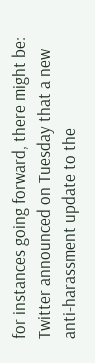for instances going forward, there might be: Twitter announced on Tuesday that a new anti-harassment update to the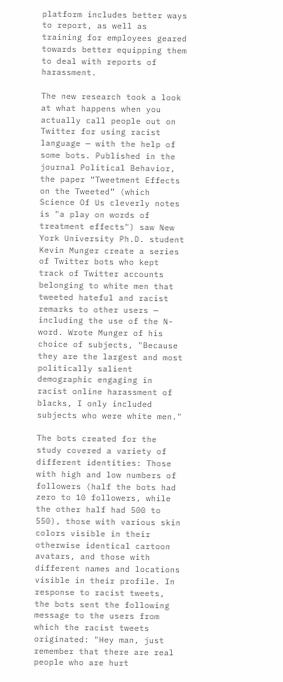platform includes better ways to report, as well as training for employees geared towards better equipping them to deal with reports of harassment.

The new research took a look at what happens when you actually call people out on Twitter for using racist language — with the help of some bots. Published in the journal Political Behavior, the paper “Tweetment Effects on the Tweeted” (which Science Of Us cleverly notes is "a play on words of treatment effects") saw New York University Ph.D. student Kevin Munger create a series of Twitter bots who kept track of Twitter accounts belonging to white men that tweeted hateful and racist remarks to other users — including the use of the N-word. Wrote Munger of his choice of subjects, "Because they are the largest and most politically salient demographic engaging in racist online harassment of blacks, I only included subjects who were white men."

The bots created for the study covered a variety of different identities: Those with high and low numbers of followers (half the bots had zero to 10 followers, while the other half had 500 to 550), those with various skin colors visible in their otherwise identical cartoon avatars, and those with different names and locations visible in their profile. In response to racist tweets, the bots sent the following message to the users from which the racist tweets originated: "Hey man, just remember that there are real people who are hurt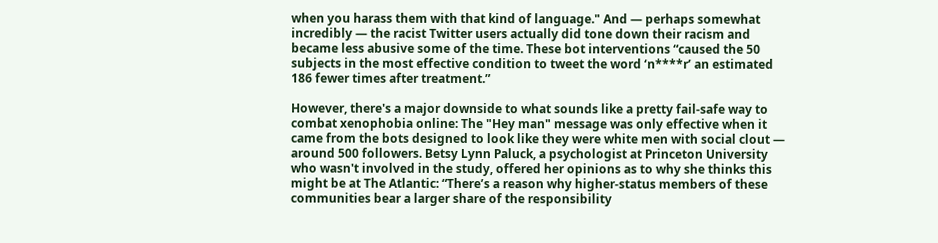when you harass them with that kind of language." And — perhaps somewhat incredibly — the racist Twitter users actually did tone down their racism and became less abusive some of the time. These bot interventions “caused the 50 subjects in the most effective condition to tweet the word ‘n****r’ an estimated 186 fewer times after treatment.”

However, there's a major downside to what sounds like a pretty fail-safe way to combat xenophobia online: The "Hey man" message was only effective when it came from the bots designed to look like they were white men with social clout — around 500 followers. Betsy Lynn Paluck, a psychologist at Princeton University who wasn't involved in the study, offered her opinions as to why she thinks this might be at The Atlantic: “There’s a reason why higher-status members of these communities bear a larger share of the responsibility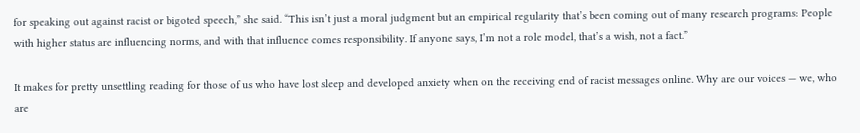for speaking out against racist or bigoted speech,” she said. “This isn’t just a moral judgment but an empirical regularity that’s been coming out of many research programs: People with higher status are influencing norms, and with that influence comes responsibility. If anyone says, I’m not a role model, that’s a wish, not a fact.”

It makes for pretty unsettling reading for those of us who have lost sleep and developed anxiety when on the receiving end of racist messages online. Why are our voices — we, who are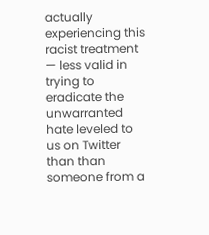actually experiencing this racist treatment — less valid in trying to eradicate the unwarranted hate leveled to us on Twitter than than someone from a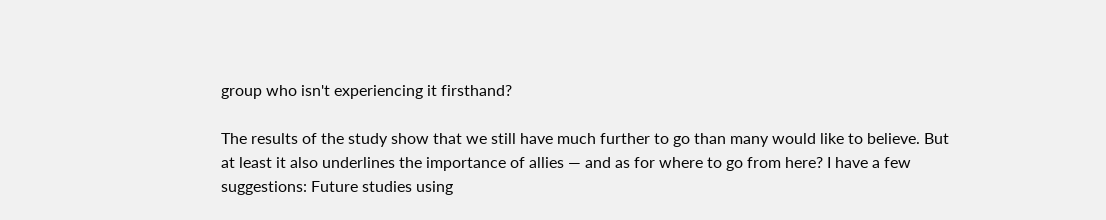group who isn't experiencing it firsthand?

The results of the study show that we still have much further to go than many would like to believe. But at least it also underlines the importance of allies — and as for where to go from here? I have a few suggestions: Future studies using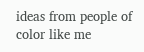ideas from people of color like me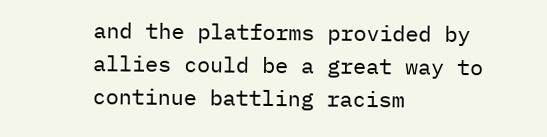and the platforms provided by allies could be a great way to continue battling racism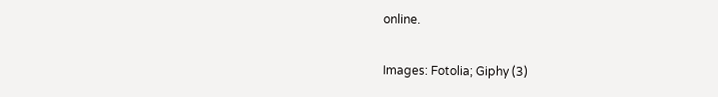online.

Images: Fotolia; Giphy (3)